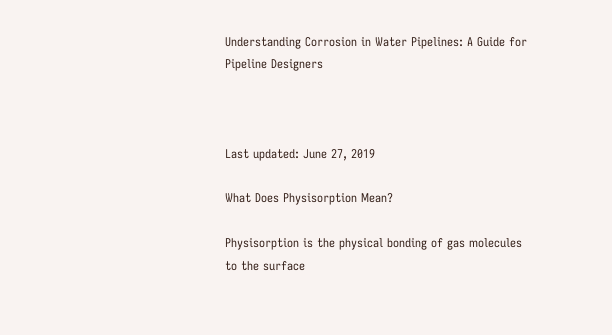Understanding Corrosion in Water Pipelines: A Guide for Pipeline Designers



Last updated: June 27, 2019

What Does Physisorption Mean?

Physisorption is the physical bonding of gas molecules to the surface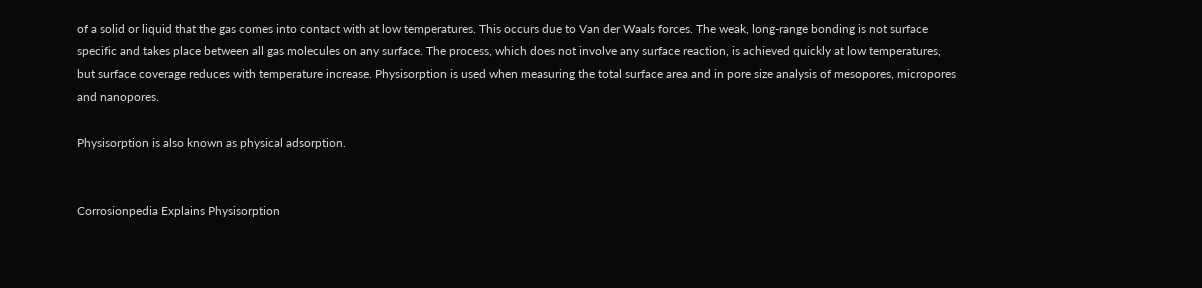of a solid or liquid that the gas comes into contact with at low temperatures. This occurs due to Van der Waals forces. The weak, long-range bonding is not surface specific and takes place between all gas molecules on any surface. The process, which does not involve any surface reaction, is achieved quickly at low temperatures, but surface coverage reduces with temperature increase. Physisorption is used when measuring the total surface area and in pore size analysis of mesopores, micropores and nanopores.

Physisorption is also known as physical adsorption.


Corrosionpedia Explains Physisorption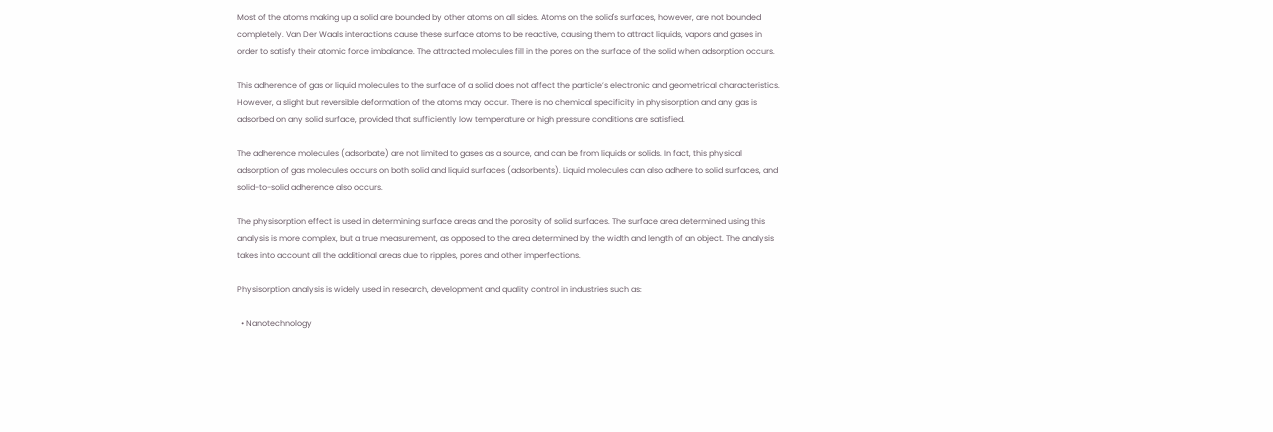Most of the atoms making up a solid are bounded by other atoms on all sides. Atoms on the solid's surfaces, however, are not bounded completely. Van Der Waals interactions cause these surface atoms to be reactive, causing them to attract liquids, vapors and gases in order to satisfy their atomic force imbalance. The attracted molecules fill in the pores on the surface of the solid when adsorption occurs.

This adherence of gas or liquid molecules to the surface of a solid does not affect the particle’s electronic and geometrical characteristics. However, a slight but reversible deformation of the atoms may occur. There is no chemical specificity in physisorption and any gas is adsorbed on any solid surface, provided that sufficiently low temperature or high pressure conditions are satisfied.

The adherence molecules (adsorbate) are not limited to gases as a source, and can be from liquids or solids. In fact, this physical adsorption of gas molecules occurs on both solid and liquid surfaces (adsorbents). Liquid molecules can also adhere to solid surfaces, and solid-to-solid adherence also occurs.

The physisorption effect is used in determining surface areas and the porosity of solid surfaces. The surface area determined using this analysis is more complex, but a true measurement, as opposed to the area determined by the width and length of an object. The analysis takes into account all the additional areas due to ripples, pores and other imperfections.

Physisorption analysis is widely used in research, development and quality control in industries such as:

  • Nanotechnology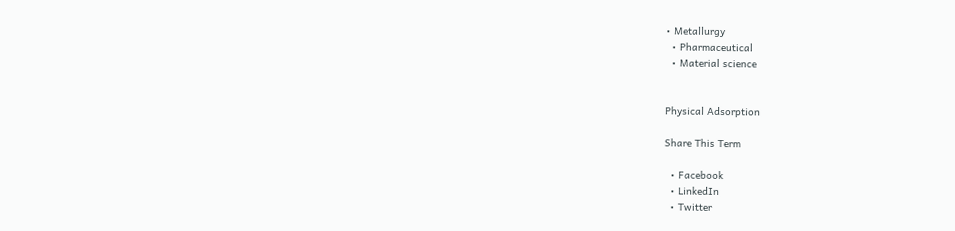• Metallurgy
  • Pharmaceutical
  • Material science


Physical Adsorption

Share This Term

  • Facebook
  • LinkedIn
  • Twitter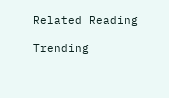Related Reading

Trending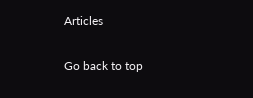Articles

Go back to top